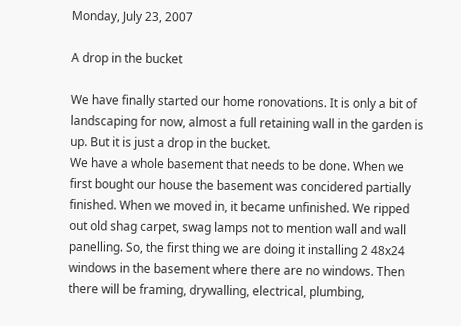Monday, July 23, 2007

A drop in the bucket

We have finally started our home ronovations. It is only a bit of landscaping for now, almost a full retaining wall in the garden is up. But it is just a drop in the bucket.
We have a whole basement that needs to be done. When we first bought our house the basement was concidered partially finished. When we moved in, it became unfinished. We ripped out old shag carpet, swag lamps not to mention wall and wall panelling. So, the first thing we are doing it installing 2 48x24 windows in the basement where there are no windows. Then there will be framing, drywalling, electrical, plumbing,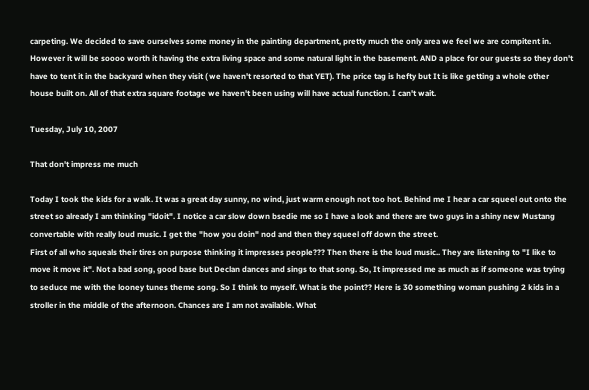carpeting. We decided to save ourselves some money in the painting department, pretty much the only area we feel we are compitent in. However it will be soooo worth it having the extra living space and some natural light in the basement. AND a place for our guests so they don't have to tent it in the backyard when they visit ( we haven't resorted to that YET). The price tag is hefty but It is like getting a whole other house built on. All of that extra square footage we haven't been using will have actual function. I can't wait.

Tuesday, July 10, 2007

That don't impress me much

Today I took the kids for a walk. It was a great day sunny, no wind, just warm enough not too hot. Behind me I hear a car squeel out onto the street so already I am thinking "idoit". I notice a car slow down bsedie me so I have a look and there are two guys in a shiny new Mustang convertable with really loud music. I get the "how you doin" nod and then they squeel off down the street.
First of all who squeals their tires on purpose thinking it impresses people??? Then there is the loud music.. They are listening to "I like to move it move it". Not a bad song, good base but Declan dances and sings to that song. So, It impressed me as much as if someone was trying to seduce me with the looney tunes theme song. So I think to myself. What is the point?? Here is 30 something woman pushing 2 kids in a stroller in the middle of the afternoon. Chances are I am not available. What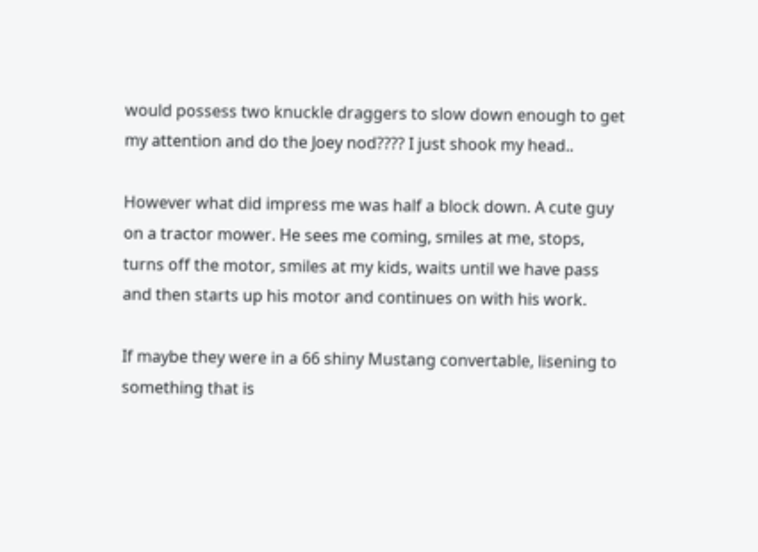would possess two knuckle draggers to slow down enough to get my attention and do the Joey nod???? I just shook my head..

However what did impress me was half a block down. A cute guy on a tractor mower. He sees me coming, smiles at me, stops, turns off the motor, smiles at my kids, waits until we have pass and then starts up his motor and continues on with his work.

If maybe they were in a 66 shiny Mustang convertable, lisening to something that is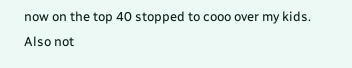now on the top 40 stopped to cooo over my kids. Also not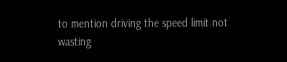to mention driving the speed limit not wasting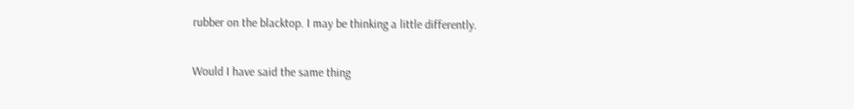rubber on the blacktop. I may be thinking a little differently.

Would I have said the same thing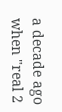a decade ago when "real 2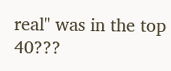real" was in the top 40???